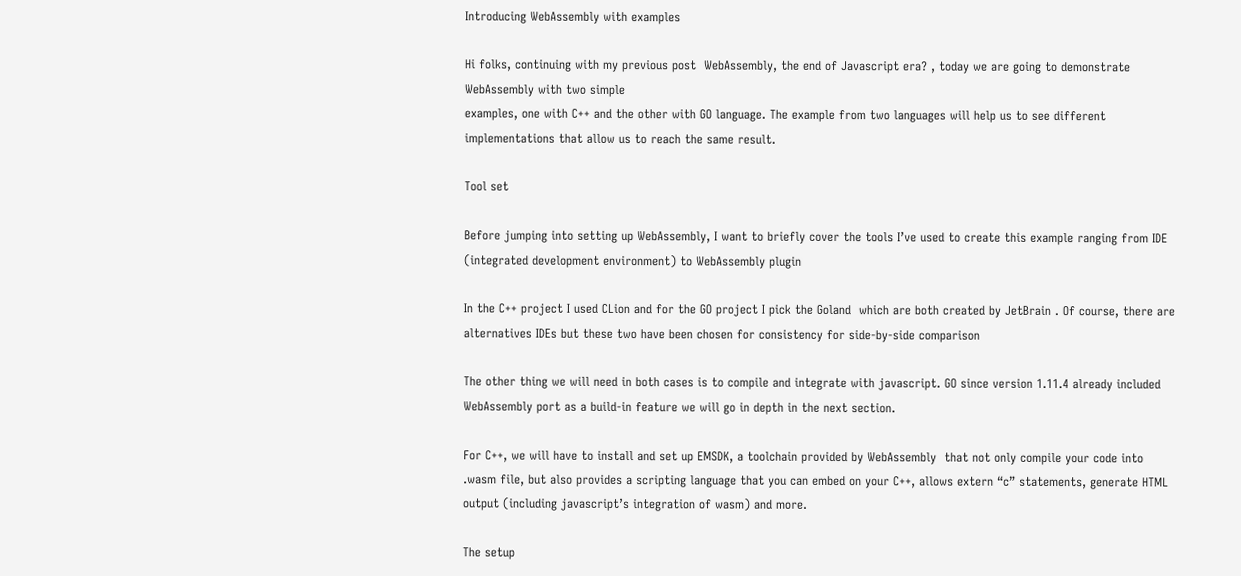Introducing WebAssembly with examples

Hi folks, continuing with my previous post  WebAssembly, the end of Javascript era? , today we are going to demonstrate WebAssembly with two simple
examples, one with C++ and the other with GO language. The example from two languages will help us to see different implementations that allow us to reach the same result.

Tool set

Before jumping into setting up WebAssembly, I want to briefly cover the tools I’ve used to create this example ranging from IDE (integrated development environment) to WebAssembly plugin

In the C++ project I used CLion and for the GO project I pick the Goland  which are both created by JetBrain . Of course, there are alternatives IDEs but these two have been chosen for consistency for side-by-side comparison

The other thing we will need in both cases is to compile and integrate with javascript. GO since version 1.11.4 already included WebAssembly port as a build-in feature we will go in depth in the next section.

For C++, we will have to install and set up EMSDK, a toolchain provided by WebAssembly  that not only compile your code into .wasm file, but also provides a scripting language that you can embed on your C++, allows extern “c” statements, generate HTML output (including javascript’s integration of wasm) and more.

The setup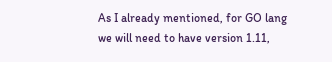As I already mentioned, for GO lang we will need to have version 1.11,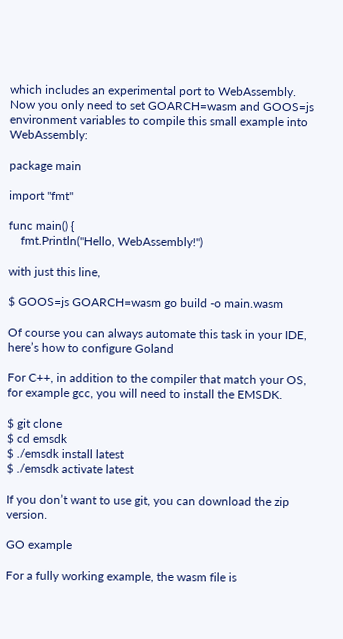which includes an experimental port to WebAssembly.
Now you only need to set GOARCH=wasm and GOOS=js environment variables to compile this small example into WebAssembly:

package main

import "fmt"

func main() {
    fmt.Println("Hello, WebAssembly!")

with just this line,

$ GOOS=js GOARCH=wasm go build -o main.wasm

Of course you can always automate this task in your IDE, here’s how to configure Goland

For C++, in addition to the compiler that match your OS, for example gcc, you will need to install the EMSDK.

$ git clone
$ cd emsdk
$ ./emsdk install latest
$ ./emsdk activate latest

If you don’t want to use git, you can download the zip version.

GO example

For a fully working example, the wasm file is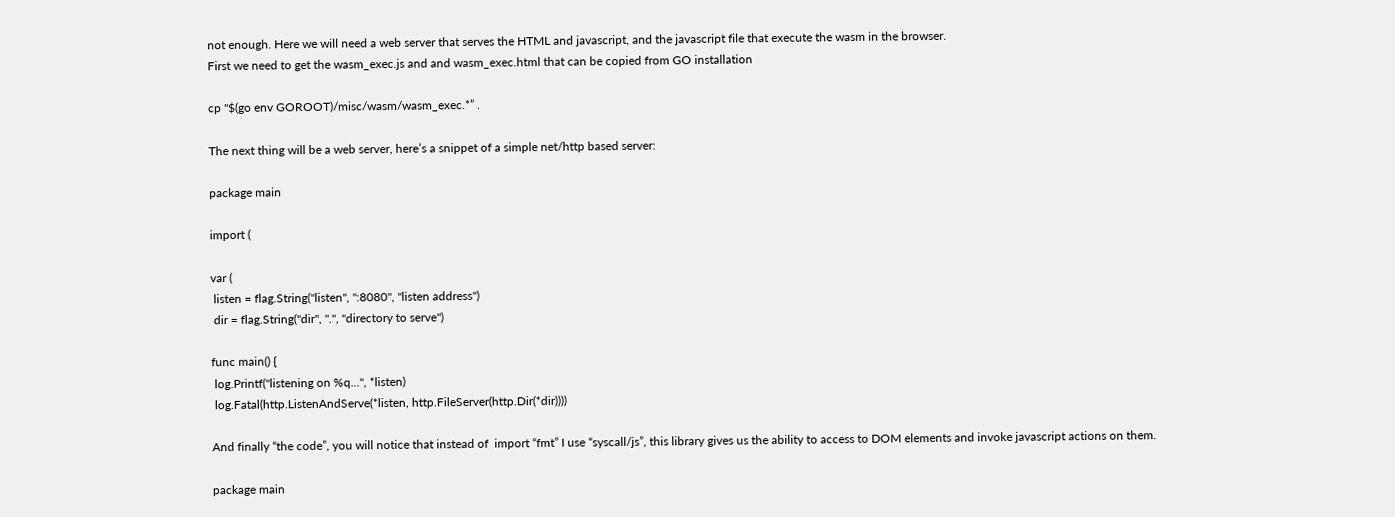not enough. Here we will need a web server that serves the HTML and javascript, and the javascript file that execute the wasm in the browser.
First we need to get the wasm_exec.js and and wasm_exec.html that can be copied from GO installation

cp "$(go env GOROOT)/misc/wasm/wasm_exec.*” .

The next thing will be a web server, here’s a snippet of a simple net/http based server:

package main

import (

var (
 listen = flag.String("listen", ":8080", "listen address")
 dir = flag.String("dir", ".", "directory to serve")

func main() {
 log.Printf("listening on %q...", *listen)
 log.Fatal(http.ListenAndServe(*listen, http.FileServer(http.Dir(*dir))))

And finally “the code”, you will notice that instead of  import “fmt” I use “syscall/js”, this library gives us the ability to access to DOM elements and invoke javascript actions on them.

package main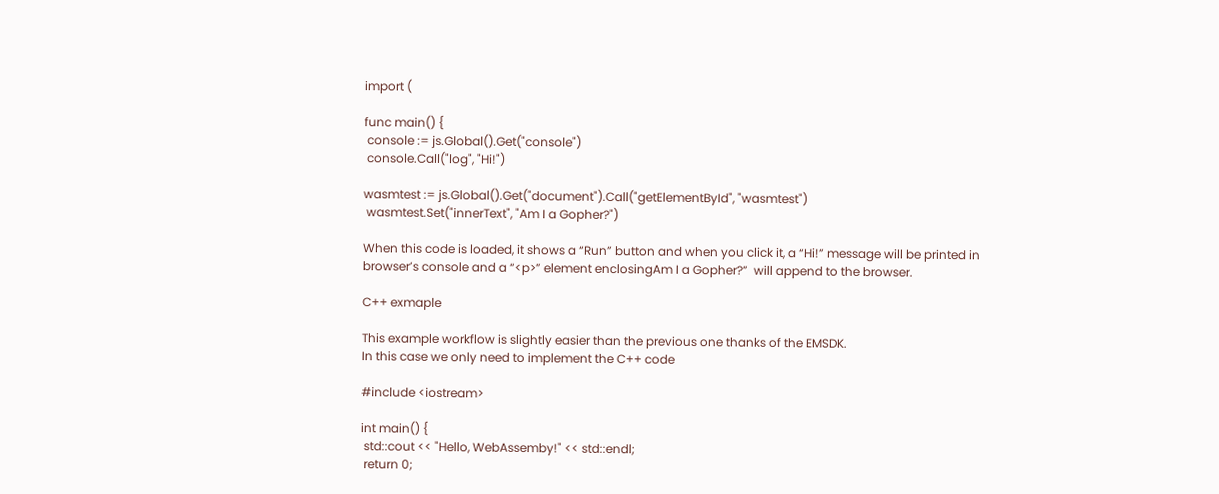import (

func main() {
 console := js.Global().Get("console")
 console.Call("log", "Hi!")

wasmtest := js.Global().Get("document").Call("getElementById", "wasmtest")
 wasmtest.Set("innerText", "Am I a Gopher?")

When this code is loaded, it shows a “Run” button and when you click it, a “Hi!” message will be printed in browser’s console and a “<p>” element enclosingAm I a Gopher?”  will append to the browser.

C++ exmaple

This example workflow is slightly easier than the previous one thanks of the EMSDK.
In this case we only need to implement the C++ code

#include <iostream>

int main() {
 std::cout << "Hello, WebAssemby!" << std::endl;
 return 0;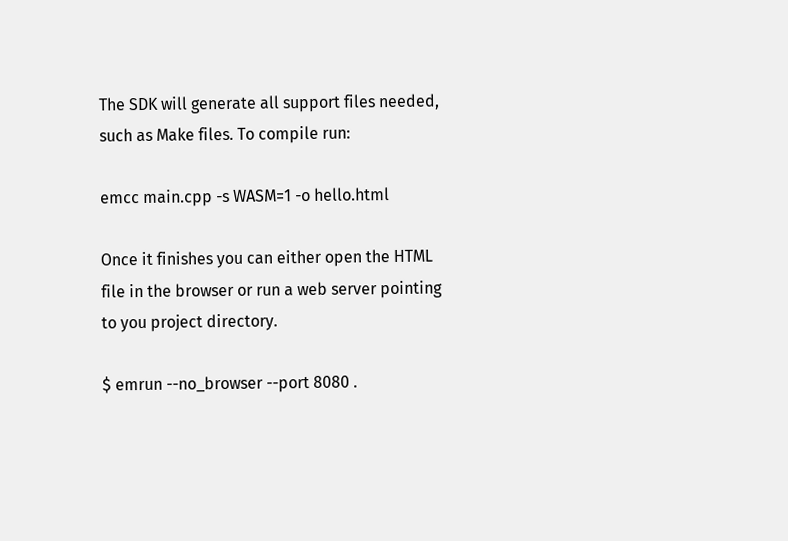The SDK will generate all support files needed, such as Make files. To compile run:

emcc main.cpp -s WASM=1 -o hello.html

Once it finishes you can either open the HTML file in the browser or run a web server pointing to you project directory.

$ emrun --no_browser --port 8080 .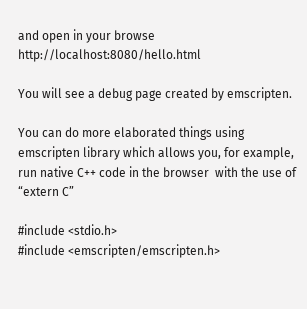and open in your browse http://localhost:8080/hello.html

You will see a debug page created by emscripten.

You can do more elaborated things using emscripten library which allows you, for example,  run native C++ code in the browser  with the use of “extern C”

#include <stdio.h>
#include <emscripten/emscripten.h>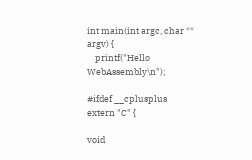int main(int argc, char ** argv) {
    printf("Hello WebAssembly\n");

#ifdef __cplusplus
extern "C" {

void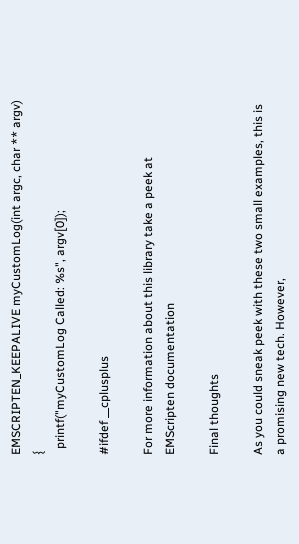EMSCRIPTEN_KEEPALIVE myCustomLog(int argc, char ** argv) {
  printf("myCustomLog Called: %s", argv[0]);

#ifdef __cplusplus

For more information about this library take a peek at  EMScripten documentation

Final thoughts

As you could sneak peek with these two small examples, this is a promising new tech. However,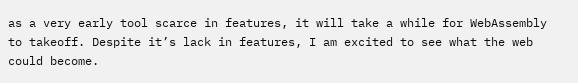as a very early tool scarce in features, it will take a while for WebAssembly to takeoff. Despite it’s lack in features, I am excited to see what the web could become.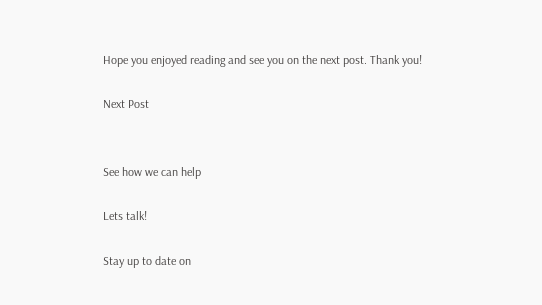Hope you enjoyed reading and see you on the next post. Thank you!

Next Post


See how we can help

Lets talk!

Stay up to date on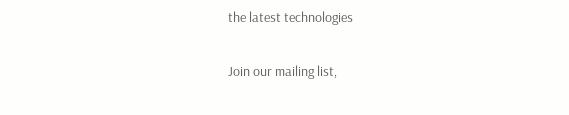the latest technologies

Join our mailing list,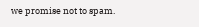we promise not to spam.